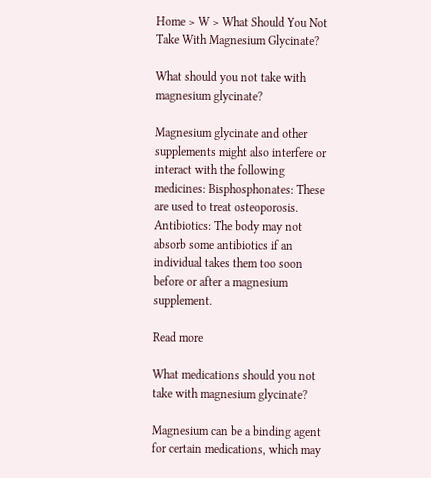Home > W > What Should You Not Take With Magnesium Glycinate?

What should you not take with magnesium glycinate?

Magnesium glycinate and other supplements might also interfere or interact with the following medicines: Bisphosphonates: These are used to treat osteoporosis. Antibiotics: The body may not absorb some antibiotics if an individual takes them too soon before or after a magnesium supplement.

Read more

What medications should you not take with magnesium glycinate?

Magnesium can be a binding agent for certain medications, which may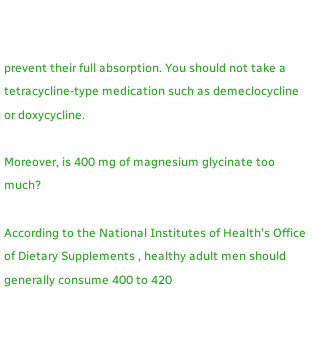prevent their full absorption. You should not take a tetracycline-type medication such as demeclocycline or doxycycline.

Moreover, is 400 mg of magnesium glycinate too much?

According to the National Institutes of Health's Office of Dietary Supplements , healthy adult men should generally consume 400 to 420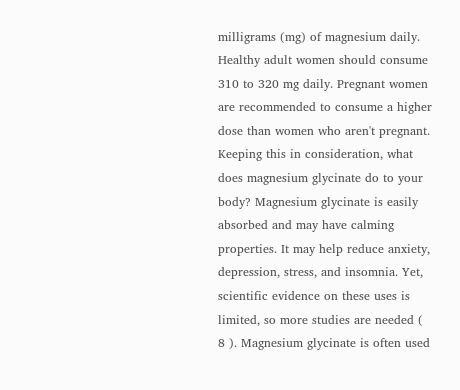milligrams (mg) of magnesium daily. Healthy adult women should consume 310 to 320 mg daily. Pregnant women are recommended to consume a higher dose than women who aren't pregnant. Keeping this in consideration, what does magnesium glycinate do to your body? Magnesium glycinate is easily absorbed and may have calming properties. It may help reduce anxiety, depression, stress, and insomnia. Yet, scientific evidence on these uses is limited, so more studies are needed ( 8 ). Magnesium glycinate is often used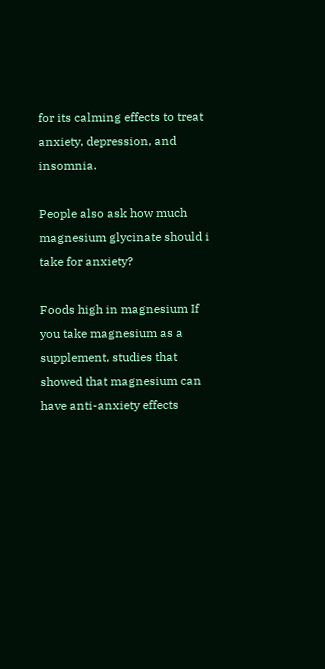for its calming effects to treat anxiety, depression, and insomnia.

People also ask how much magnesium glycinate should i take for anxiety?

Foods high in magnesium If you take magnesium as a supplement, studies that showed that magnesium can have anti-anxiety effects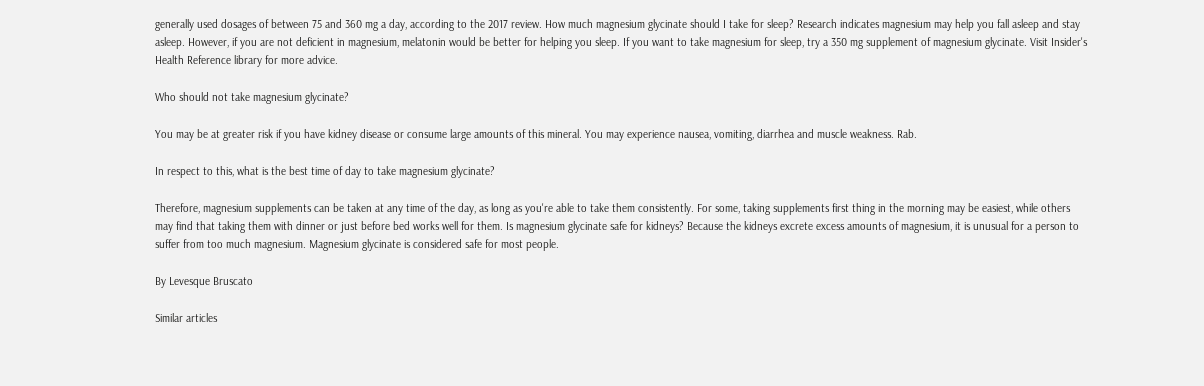generally used dosages of between 75 and 360 mg a day, according to the 2017 review. How much magnesium glycinate should I take for sleep? Research indicates magnesium may help you fall asleep and stay asleep. However, if you are not deficient in magnesium, melatonin would be better for helping you sleep. If you want to take magnesium for sleep, try a 350 mg supplement of magnesium glycinate. Visit Insider's Health Reference library for more advice.

Who should not take magnesium glycinate?

You may be at greater risk if you have kidney disease or consume large amounts of this mineral. You may experience nausea, vomiting, diarrhea and muscle weakness. Rab.

In respect to this, what is the best time of day to take magnesium glycinate?

Therefore, magnesium supplements can be taken at any time of the day, as long as you're able to take them consistently. For some, taking supplements first thing in the morning may be easiest, while others may find that taking them with dinner or just before bed works well for them. Is magnesium glycinate safe for kidneys? Because the kidneys excrete excess amounts of magnesium, it is unusual for a person to suffer from too much magnesium. Magnesium glycinate is considered safe for most people.

By Levesque Bruscato

Similar articles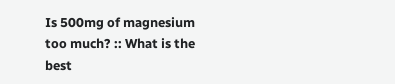Is 500mg of magnesium too much? :: What is the best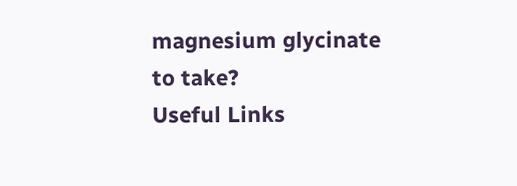magnesium glycinate to take?
Useful Links